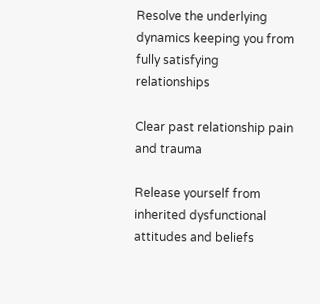Resolve the underlying dynamics keeping you from fully satisfying relationships

Clear past relationship pain and trauma

Release yourself from inherited dysfunctional attitudes and beliefs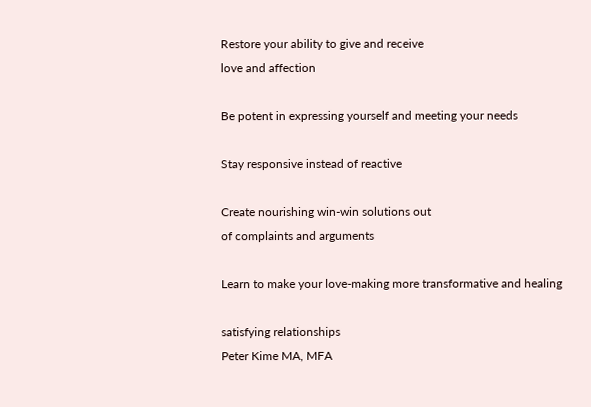Restore your ability to give and receive
love and affection

Be potent in expressing yourself and meeting your needs

Stay responsive instead of reactive

Create nourishing win-win solutions out
of complaints and arguments

Learn to make your love-making more transformative and healing

satisfying relationships
Peter Kime MA, MFA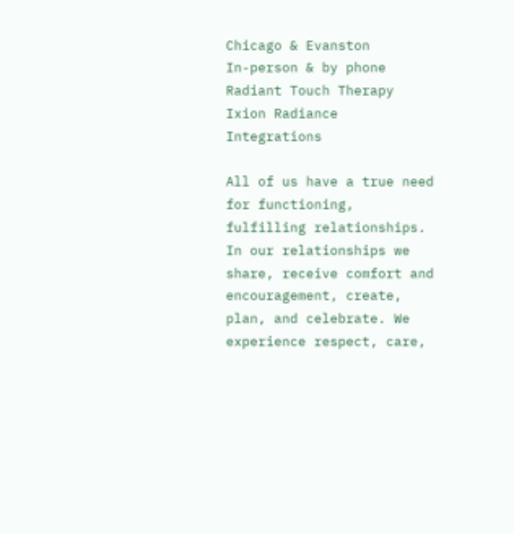Chicago & Evanston
In-person & by phone
Radiant Touch Therapy
Ixion Radiance Integrations

All of us have a true need for functioning, fulfilling relationships. In our relationships we share, receive comfort and encouragement, create, plan, and celebrate. We experience respect, care,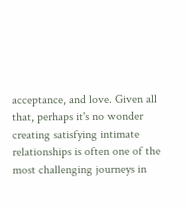acceptance, and love. Given all that, perhaps it's no wonder creating satisfying intimate relationships is often one of the most challenging journeys in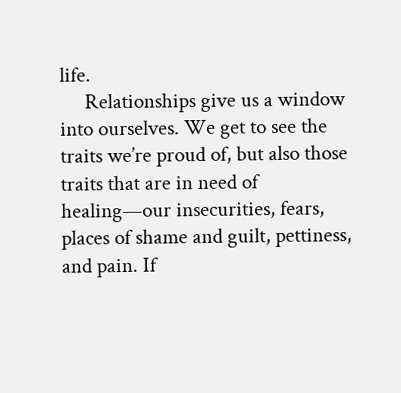life.
     Relationships give us a window into ourselves. We get to see the traits we’re proud of, but also those traits that are in need of healing—our insecurities, fears, places of shame and guilt, pettiness, and pain. If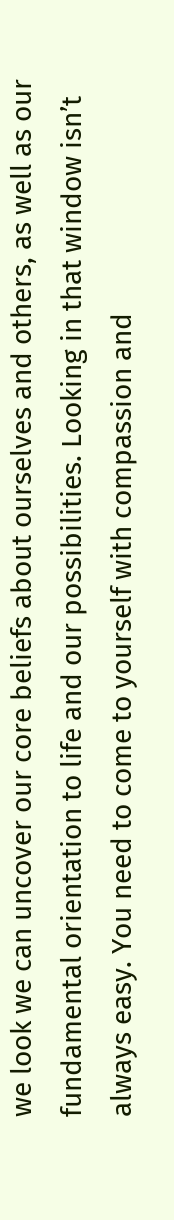we look we can uncover our core beliefs about ourselves and others, as well as our fundamental orientation to life and our possibilities. Looking in that window isn’t always easy. You need to come to yourself with compassion and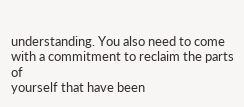understanding. You also need to come
with a commitment to reclaim the parts of
yourself that have been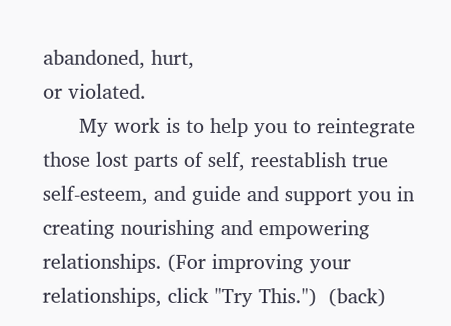abandoned, hurt,
or violated.
      My work is to help you to reintegrate
those lost parts of self, reestablish true
self-esteem, and guide and support you in
creating nourishing and empowering
relationships. (For improving your
relationships, click "Try This.")  (back)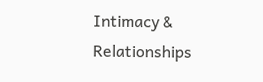Intimacy & Relationships